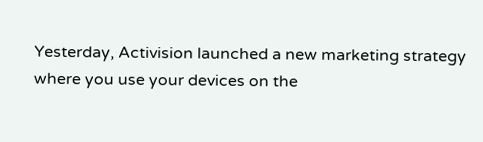Yesterday, Activision launched a new marketing strategy where you use your devices on the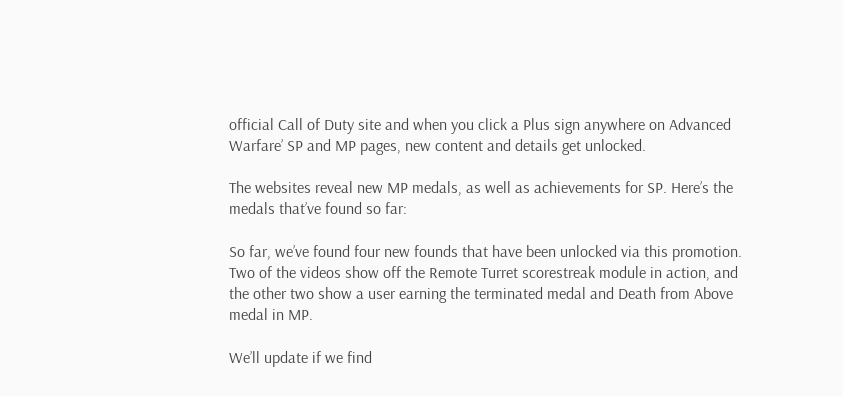official Call of Duty site and when you click a Plus sign anywhere on Advanced Warfare’ SP and MP pages, new content and details get unlocked.

The websites reveal new MP medals, as well as achievements for SP. Here’s the medals that’ve found so far:

So far, we’ve found four new founds that have been unlocked via this promotion. Two of the videos show off the Remote Turret scorestreak module in action, and the other two show a user earning the terminated medal and Death from Above medal in MP.

We’ll update if we find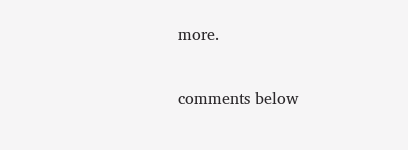more.

comments below